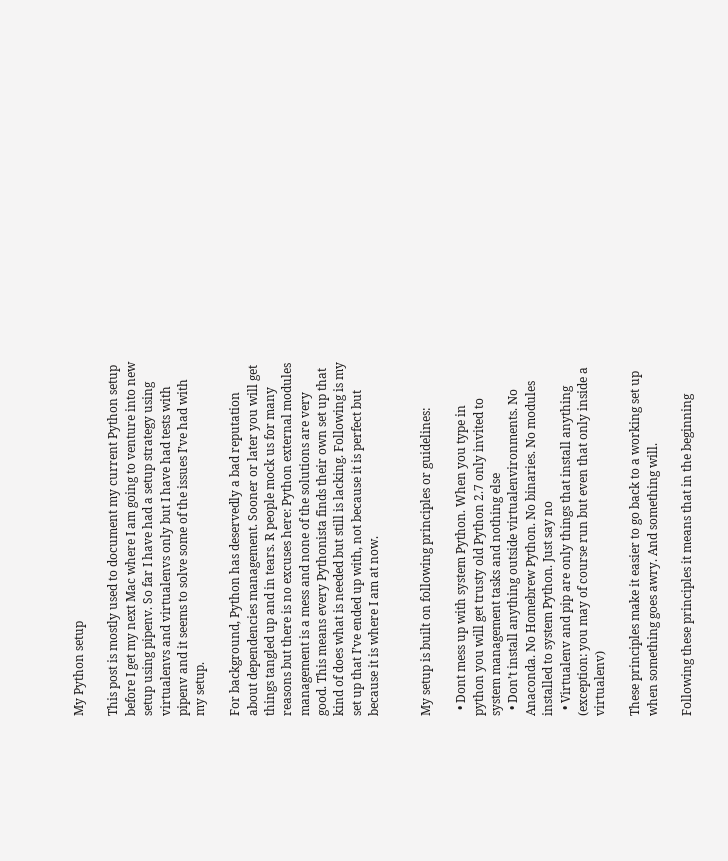My Python setup

This post is mostly used to document my current Python setup before I get my next Mac where I am going to venture into new setup using pipenv. So far I have had a setup strategy using virtualenvs and virtualenvs only but I have had tests with pipenv and it seems to solve some of the issues I’ve had with my setup.

For background, Python has deservedly a bad reputation about dependencies management. Sooner or later you will get things tangled up and in tears. R people mock us for many reasons but there is no excuses here: Python external modules management is a mess and none of the solutions are very good. This means every Pythonista finds their own set up that kind of does what is needed but still is lacking. Following is my set up that I’ve ended up with, not because it is perfect but because it is where I am at now.


My setup is built on following principles or guidelines:

  • Dont mess up with system Python. When you type in python you will get trusty old Python 2.7 only invited to system management tasks and nothing else
  • Don’t install anything outside virtualenvironments. No Anaconda. No Homebrew Python. No binaries. No modules installed to system Python. Just say no
  • Virtualenv and pip are only things that install anything (exception: you may of course run but even that only inside a virtualenv)

These principles make it easier to go back to a working set up when something goes awry. And something will.

Following these principles it means that in the beginning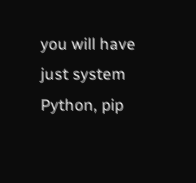you will have just system Python, pip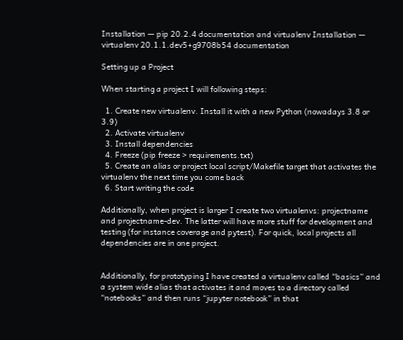Installation — pip 20.2.4 documentation and virtualenv Installation — virtualenv 20.1.1.dev5+g9708b54 documentation

Setting up a Project

When starting a project I will following steps:

  1. Create new virtualenv. Install it with a new Python (nowadays 3.8 or 3.9)
  2. Activate virtualenv
  3. Install dependencies
  4. Freeze (pip freeze > requirements.txt)
  5. Create an alias or project local script/Makefile target that activates the virtualenv the next time you come back
  6. Start writing the code

Additionally, when project is larger I create two virtualenvs: projectname and projectname-dev. The latter will have more stuff for development and testing (for instance coverage and pytest). For quick, local projects all dependencies are in one project.


Additionally, for prototyping I have created a virtualenv called “basics” and a system wide alias that activates it and moves to a directory called “notebooks” and then runs “jupyter notebook” in that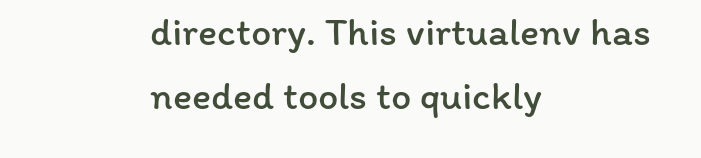directory. This virtualenv has needed tools to quickly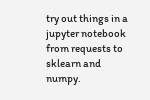try out things in a jupyter notebook from requests to sklearn and numpy.